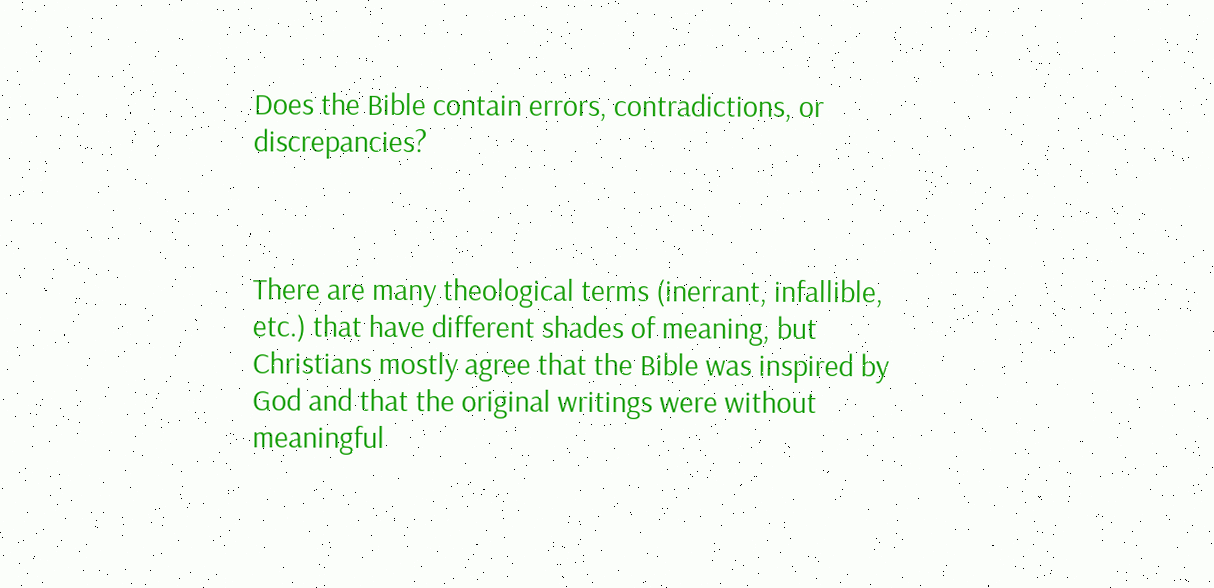Does the Bible contain errors, contradictions, or discrepancies?



There are many theological terms (inerrant, infallible, etc.) that have different shades of meaning, but Christians mostly agree that the Bible was inspired by God and that the original writings were without meaningful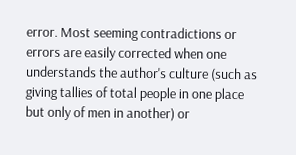error. Most seeming contradictions or errors are easily corrected when one understands the author's culture (such as giving tallies of total people in one place but only of men in another) or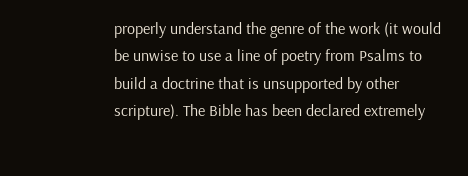properly understand the genre of the work (it would be unwise to use a line of poetry from Psalms to build a doctrine that is unsupported by other scripture). The Bible has been declared extremely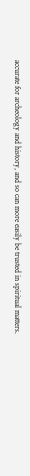accurate for archeology and history, and so can more easily be trusted in spiritual matters.